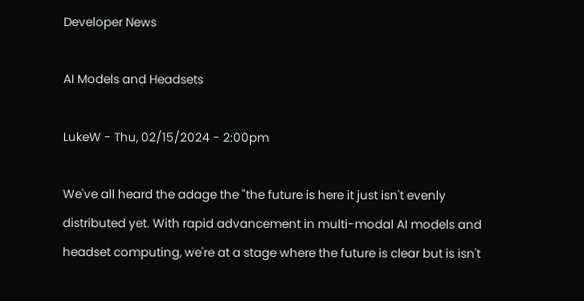Developer News

AI Models and Headsets

LukeW - Thu, 02/15/2024 - 2:00pm

We've all heard the adage the "the future is here it just isn't evenly distributed yet. With rapid advancement in multi-modal AI models and headset computing, we're at a stage where the future is clear but is isn't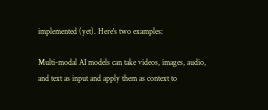implemented (yet). Here's two examples:

Multi-modal AI models can take videos, images, audio, and text as input and apply them as context to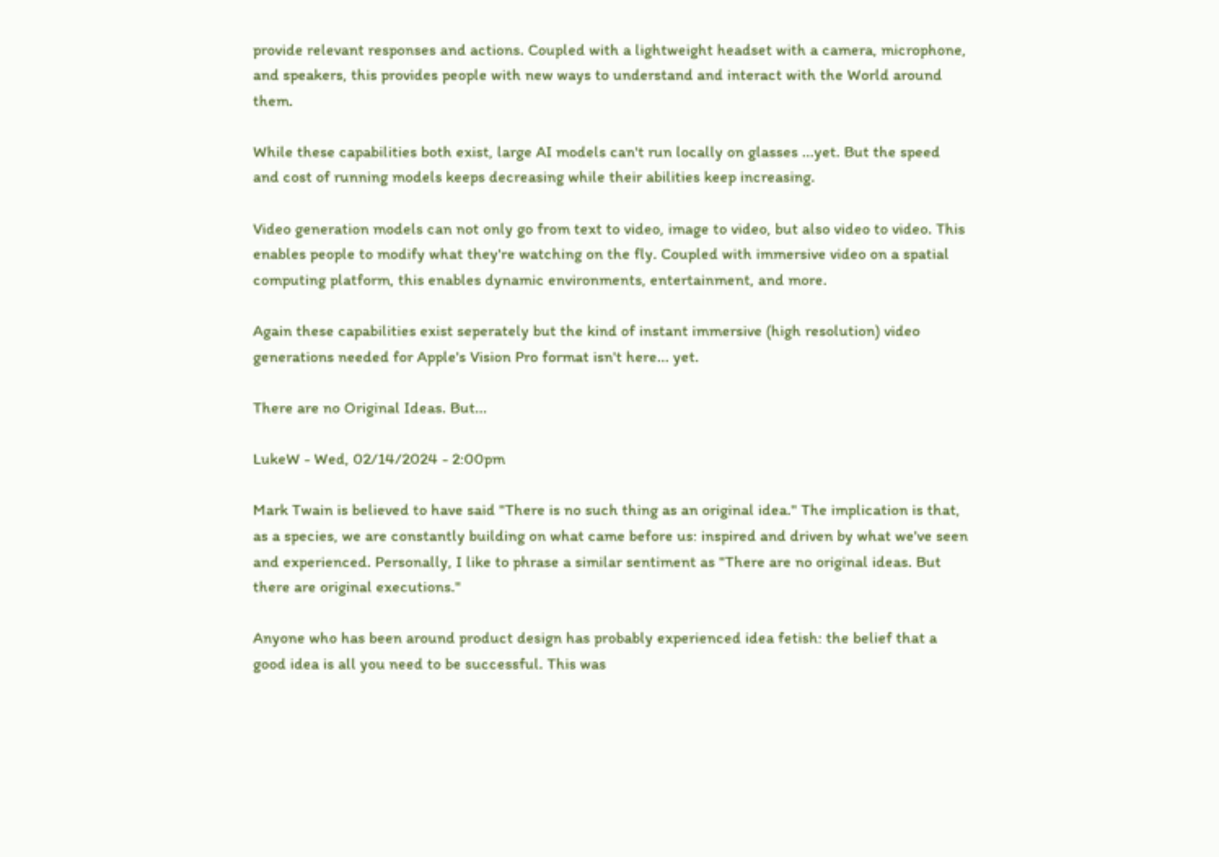provide relevant responses and actions. Coupled with a lightweight headset with a camera, microphone, and speakers, this provides people with new ways to understand and interact with the World around them.

While these capabilities both exist, large AI models can't run locally on glasses ...yet. But the speed and cost of running models keeps decreasing while their abilities keep increasing.

Video generation models can not only go from text to video, image to video, but also video to video. This enables people to modify what they're watching on the fly. Coupled with immersive video on a spatial computing platform, this enables dynamic environments, entertainment, and more.

Again these capabilities exist seperately but the kind of instant immersive (high resolution) video generations needed for Apple's Vision Pro format isn't here... yet.

There are no Original Ideas. But...

LukeW - Wed, 02/14/2024 - 2:00pm

Mark Twain is believed to have said "There is no such thing as an original idea." The implication is that, as a species, we are constantly building on what came before us: inspired and driven by what we've seen and experienced. Personally, I like to phrase a similar sentiment as "There are no original ideas. But there are original executions."

Anyone who has been around product design has probably experienced idea fetish: the belief that a good idea is all you need to be successful. This was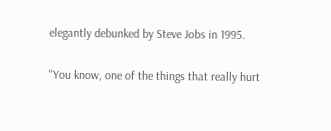elegantly debunked by Steve Jobs in 1995.

"You know, one of the things that really hurt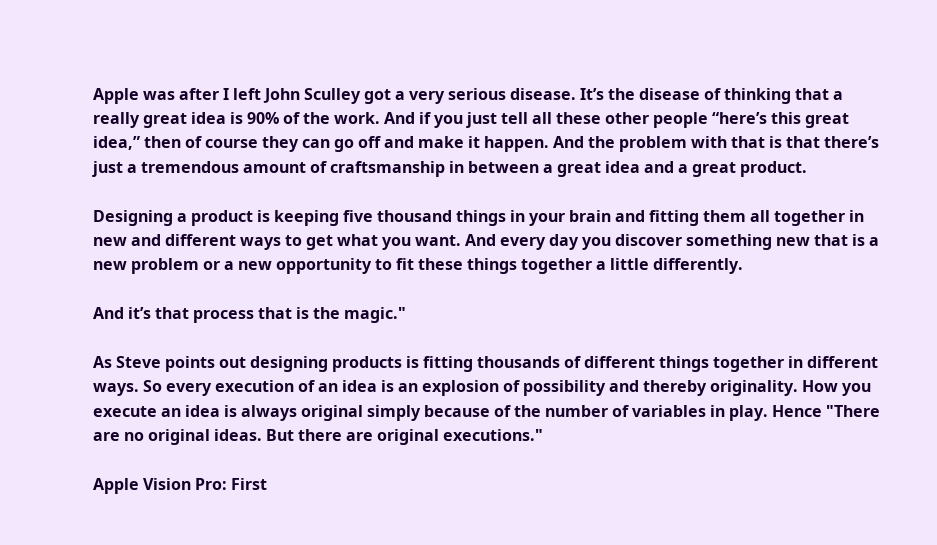Apple was after I left John Sculley got a very serious disease. It’s the disease of thinking that a really great idea is 90% of the work. And if you just tell all these other people “here’s this great idea,” then of course they can go off and make it happen. And the problem with that is that there’s just a tremendous amount of craftsmanship in between a great idea and a great product.

Designing a product is keeping five thousand things in your brain and fitting them all together in new and different ways to get what you want. And every day you discover something new that is a new problem or a new opportunity to fit these things together a little differently.

And it’s that process that is the magic."

As Steve points out designing products is fitting thousands of different things together in different ways. So every execution of an idea is an explosion of possibility and thereby originality. How you execute an idea is always original simply because of the number of variables in play. Hence "There are no original ideas. But there are original executions."

Apple Vision Pro: First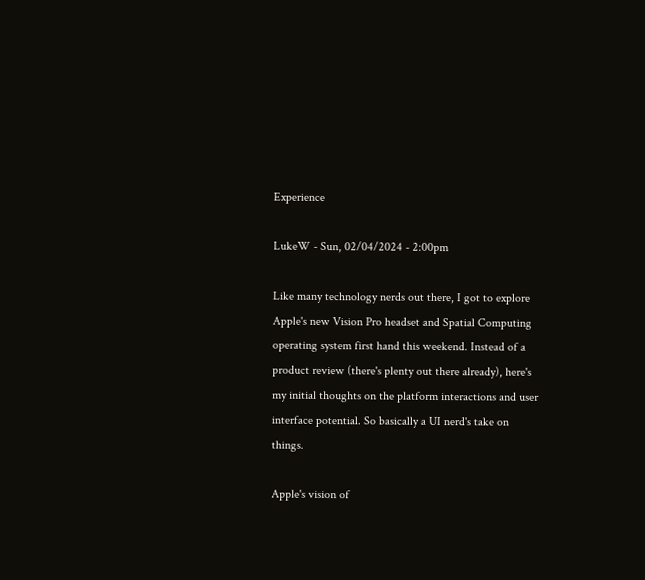Experience

LukeW - Sun, 02/04/2024 - 2:00pm

Like many technology nerds out there, I got to explore Apple's new Vision Pro headset and Spatial Computing operating system first hand this weekend. Instead of a product review (there's plenty out there already), here's my initial thoughts on the platform interactions and user interface potential. So basically a UI nerd's take on things.

Apple's vision of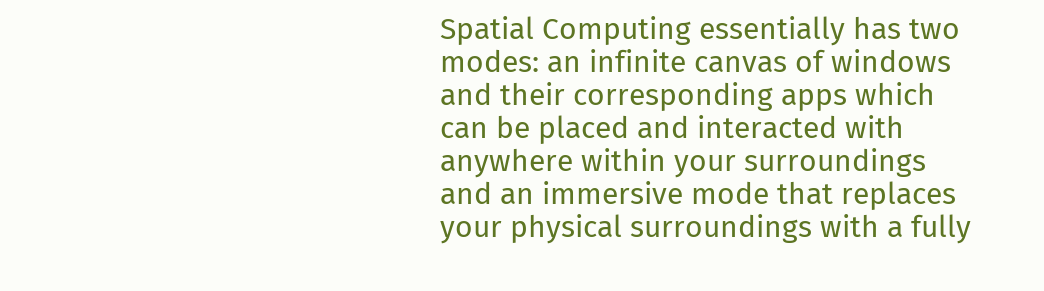Spatial Computing essentially has two modes: an infinite canvas of windows and their corresponding apps which can be placed and interacted with anywhere within your surroundings and an immersive mode that replaces your physical surroundings with a fully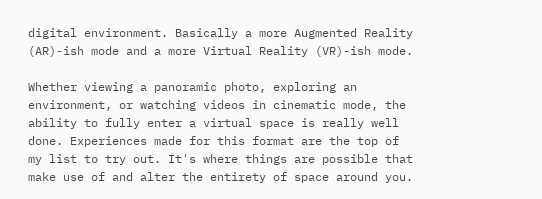digital environment. Basically a more Augmented Reality (AR)-ish mode and a more Virtual Reality (VR)-ish mode.

Whether viewing a panoramic photo, exploring an environment, or watching videos in cinematic mode, the ability to fully enter a virtual space is really well done. Experiences made for this format are the top of my list to try out. It's where things are possible that make use of and alter the entirety of space around you.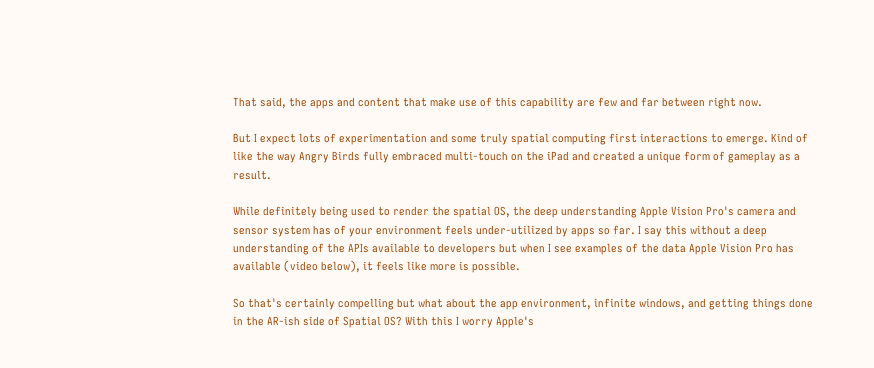That said, the apps and content that make use of this capability are few and far between right now.

But I expect lots of experimentation and some truly spatial computing first interactions to emerge. Kind of like the way Angry Birds fully embraced multi-touch on the iPad and created a unique form of gameplay as a result.

While definitely being used to render the spatial OS, the deep understanding Apple Vision Pro's camera and sensor system has of your environment feels under-utilized by apps so far. I say this without a deep understanding of the APIs available to developers but when I see examples of the data Apple Vision Pro has available (video below), it feels like more is possible.

So that's certainly compelling but what about the app environment, infinite windows, and getting things done in the AR-ish side of Spatial OS? With this I worry Apple's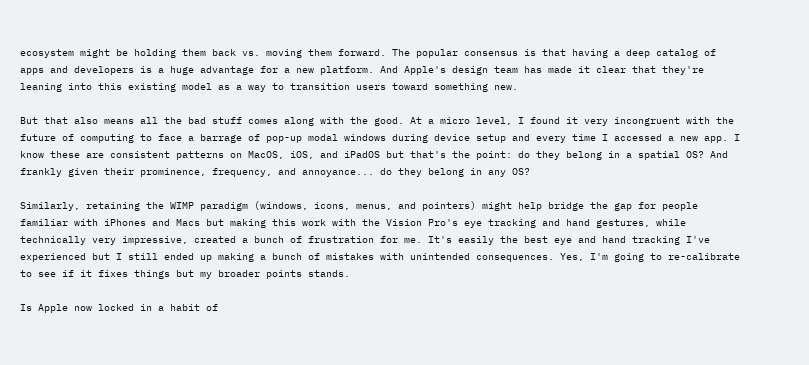ecosystem might be holding them back vs. moving them forward. The popular consensus is that having a deep catalog of apps and developers is a huge advantage for a new platform. And Apple's design team has made it clear that they're leaning into this existing model as a way to transition users toward something new.

But that also means all the bad stuff comes along with the good. At a micro level, I found it very incongruent with the future of computing to face a barrage of pop-up modal windows during device setup and every time I accessed a new app. I know these are consistent patterns on MacOS, iOS, and iPadOS but that's the point: do they belong in a spatial OS? And frankly given their prominence, frequency, and annoyance... do they belong in any OS?

Similarly, retaining the WIMP paradigm (windows, icons, menus, and pointers) might help bridge the gap for people familiar with iPhones and Macs but making this work with the Vision Pro's eye tracking and hand gestures, while technically very impressive, created a bunch of frustration for me. It's easily the best eye and hand tracking I've experienced but I still ended up making a bunch of mistakes with unintended consequences. Yes, I'm going to re-calibrate to see if it fixes things but my broader points stands.

Is Apple now locked in a habit of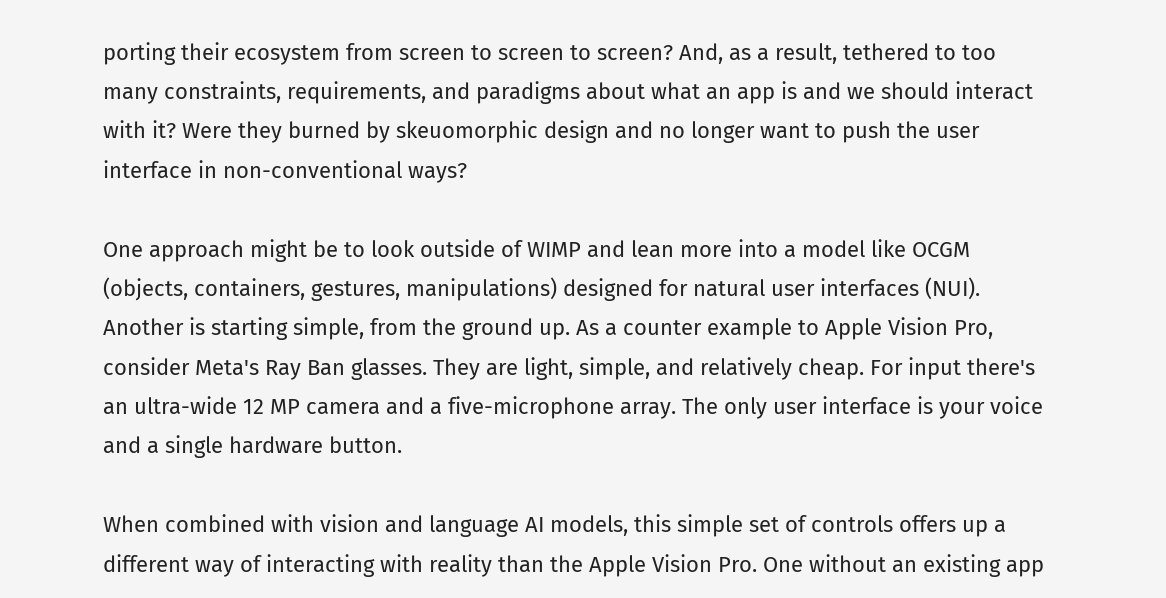porting their ecosystem from screen to screen to screen? And, as a result, tethered to too many constraints, requirements, and paradigms about what an app is and we should interact with it? Were they burned by skeuomorphic design and no longer want to push the user interface in non-conventional ways?

One approach might be to look outside of WIMP and lean more into a model like OCGM (objects, containers, gestures, manipulations) designed for natural user interfaces (NUI). Another is starting simple, from the ground up. As a counter example to Apple Vision Pro, consider Meta's Ray Ban glasses. They are light, simple, and relatively cheap. For input there's an ultra-wide 12 MP camera and a five-microphone array. The only user interface is your voice and a single hardware button.

When combined with vision and language AI models, this simple set of controls offers up a different way of interacting with reality than the Apple Vision Pro. One without an existing app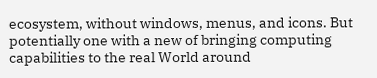ecosystem, without windows, menus, and icons. But potentially one with a new of bringing computing capabilities to the real World around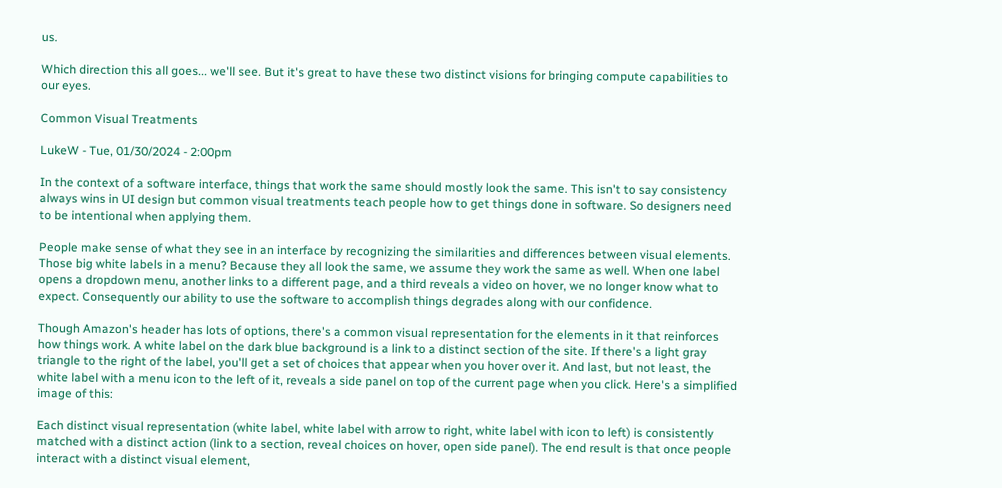us.

Which direction this all goes... we'll see. But it's great to have these two distinct visions for bringing compute capabilities to our eyes.

Common Visual Treatments

LukeW - Tue, 01/30/2024 - 2:00pm

In the context of a software interface, things that work the same should mostly look the same. This isn't to say consistency always wins in UI design but common visual treatments teach people how to get things done in software. So designers need to be intentional when applying them.

People make sense of what they see in an interface by recognizing the similarities and differences between visual elements. Those big white labels in a menu? Because they all look the same, we assume they work the same as well. When one label opens a dropdown menu, another links to a different page, and a third reveals a video on hover, we no longer know what to expect. Consequently our ability to use the software to accomplish things degrades along with our confidence.

Though Amazon's header has lots of options, there's a common visual representation for the elements in it that reinforces how things work. A white label on the dark blue background is a link to a distinct section of the site. If there's a light gray triangle to the right of the label, you'll get a set of choices that appear when you hover over it. And last, but not least, the white label with a menu icon to the left of it, reveals a side panel on top of the current page when you click. Here's a simplified image of this:

Each distinct visual representation (white label, white label with arrow to right, white label with icon to left) is consistently matched with a distinct action (link to a section, reveal choices on hover, open side panel). The end result is that once people interact with a distinct visual element,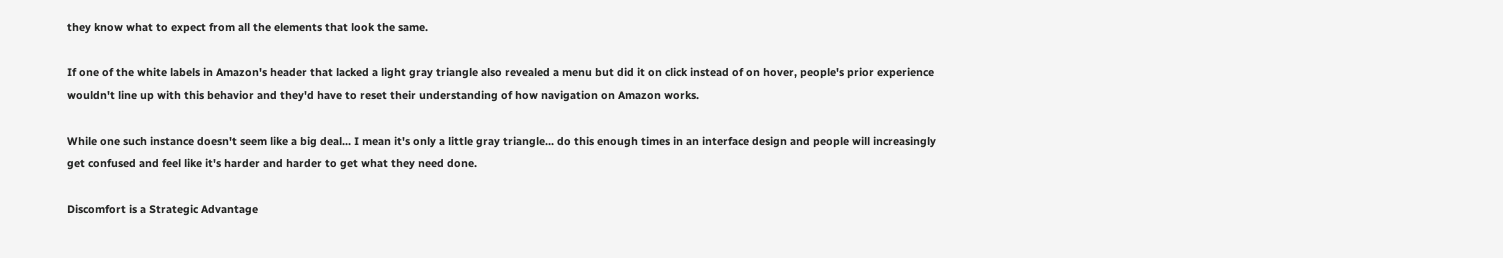they know what to expect from all the elements that look the same.

If one of the white labels in Amazon's header that lacked a light gray triangle also revealed a menu but did it on click instead of on hover, people's prior experience wouldn't line up with this behavior and they'd have to reset their understanding of how navigation on Amazon works.

While one such instance doesn't seem like a big deal... I mean it's only a little gray triangle... do this enough times in an interface design and people will increasingly get confused and feel like it's harder and harder to get what they need done.

Discomfort is a Strategic Advantage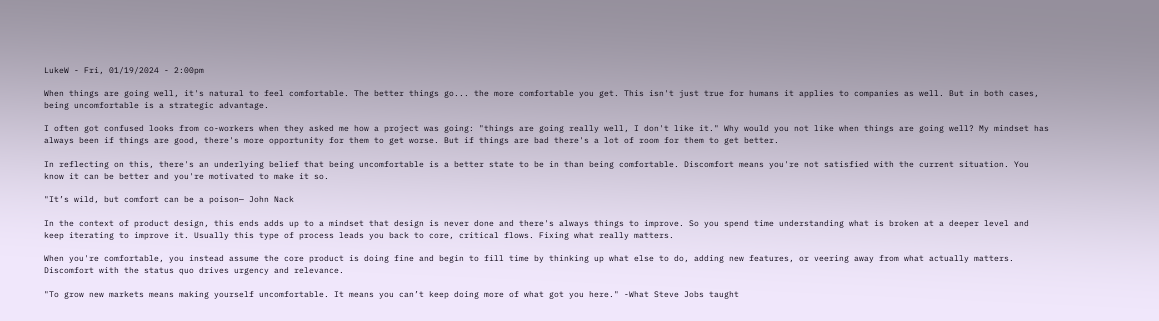LukeW - Fri, 01/19/2024 - 2:00pm

When things are going well, it's natural to feel comfortable. The better things go... the more comfortable you get. This isn't just true for humans it applies to companies as well. But in both cases, being uncomfortable is a strategic advantage.

I often got confused looks from co-workers when they asked me how a project was going: "things are going really well, I don't like it." Why would you not like when things are going well? My mindset has always been if things are good, there's more opportunity for them to get worse. But if things are bad there's a lot of room for them to get better.

In reflecting on this, there's an underlying belief that being uncomfortable is a better state to be in than being comfortable. Discomfort means you're not satisfied with the current situation. You know it can be better and you're motivated to make it so.

"It’s wild, but comfort can be a poison— John Nack

In the context of product design, this ends adds up to a mindset that design is never done and there's always things to improve. So you spend time understanding what is broken at a deeper level and keep iterating to improve it. Usually this type of process leads you back to core, critical flows. Fixing what really matters.

When you're comfortable, you instead assume the core product is doing fine and begin to fill time by thinking up what else to do, adding new features, or veering away from what actually matters. Discomfort with the status quo drives urgency and relevance.

"To grow new markets means making yourself uncomfortable. It means you can’t keep doing more of what got you here." -What Steve Jobs taught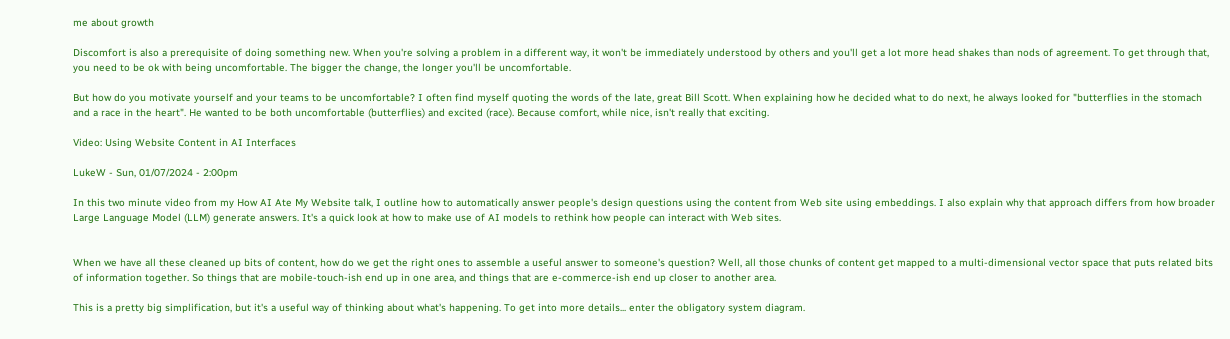me about growth

Discomfort is also a prerequisite of doing something new. When you're solving a problem in a different way, it won't be immediately understood by others and you'll get a lot more head shakes than nods of agreement. To get through that, you need to be ok with being uncomfortable. The bigger the change, the longer you'll be uncomfortable.

But how do you motivate yourself and your teams to be uncomfortable? I often find myself quoting the words of the late, great Bill Scott. When explaining how he decided what to do next, he always looked for "butterflies in the stomach and a race in the heart". He wanted to be both uncomfortable (butterflies) and excited (race). Because comfort, while nice, isn't really that exciting.

Video: Using Website Content in AI Interfaces

LukeW - Sun, 01/07/2024 - 2:00pm

In this two minute video from my How AI Ate My Website talk, I outline how to automatically answer people's design questions using the content from Web site using embeddings. I also explain why that approach differs from how broader Large Language Model (LLM) generate answers. It's a quick look at how to make use of AI models to rethink how people can interact with Web sites.


When we have all these cleaned up bits of content, how do we get the right ones to assemble a useful answer to someone's question? Well, all those chunks of content get mapped to a multi-dimensional vector space that puts related bits of information together. So things that are mobile-touch-ish end up in one area, and things that are e-commerce-ish end up closer to another area.

This is a pretty big simplification, but it's a useful way of thinking about what's happening. To get into more details... enter the obligatory system diagram.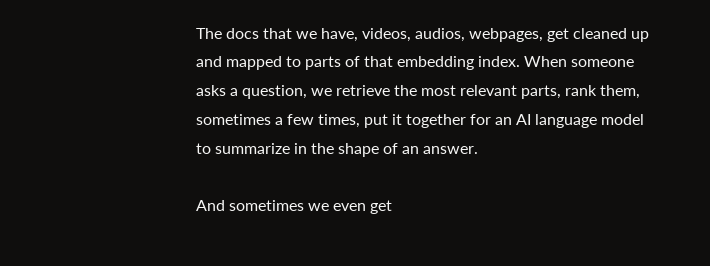The docs that we have, videos, audios, webpages, get cleaned up and mapped to parts of that embedding index. When someone asks a question, we retrieve the most relevant parts, rank them, sometimes a few times, put it together for an AI language model to summarize in the shape of an answer.

And sometimes we even get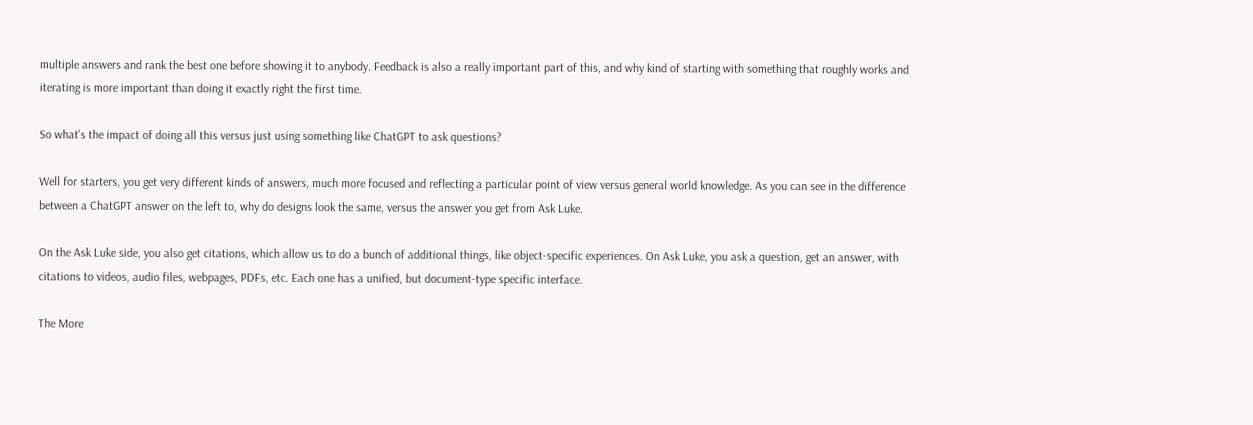multiple answers and rank the best one before showing it to anybody. Feedback is also a really important part of this, and why kind of starting with something that roughly works and iterating is more important than doing it exactly right the first time.

So what's the impact of doing all this versus just using something like ChatGPT to ask questions?

Well for starters, you get very different kinds of answers, much more focused and reflecting a particular point of view versus general world knowledge. As you can see in the difference between a ChatGPT answer on the left to, why do designs look the same, versus the answer you get from Ask Luke.

On the Ask Luke side, you also get citations, which allow us to do a bunch of additional things, like object-specific experiences. On Ask Luke, you ask a question, get an answer, with citations to videos, audio files, webpages, PDFs, etc. Each one has a unified, but document-type specific interface.

The More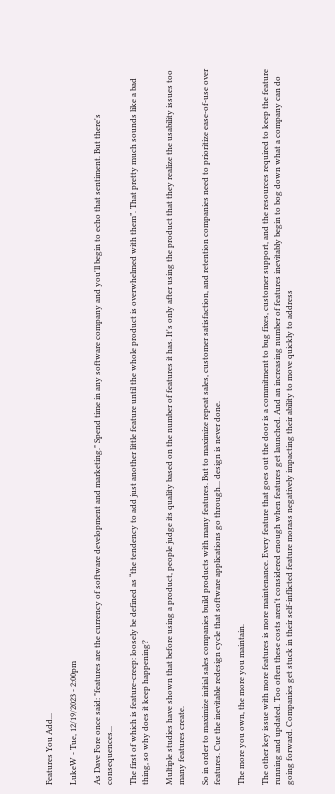Features You Add...

LukeW - Tue, 12/19/2023 - 2:00pm

As Dave Fore once said: "features are the currency of software development and marketing." Spend time in any software company and you'll begin to echo that sentiment. But there's consequences...

The first of which is feature-creep: loosely be defined as “the tendency to add just another little feature until the whole product is overwhelmed with them”. That pretty much sounds like a bad thing, so why does it keep happening?

Multiple studies have shown that before using a product, people judge its quality based on the number of features it has. It's only after using the product that they realize the usability issues too many features create.

So in order to maximize initial sales companies build products with many features. But to maximize repeat sales, customer satisfaction, and retention companies need to prioritize ease-of-use over features. Cue the inevitable redesign cycle that software applications go through... design is never done.

The more you own, the more you maintain.

The other key issue with more features is more maintenance. Every feature that goes out the door is a commitment to bug fixes, customer support, and the resources required to keep the feature running and updated. Too often these costs aren't considered enough when features get launched. And an increasing number of features inevitably begin to bog down what a company can do going forward. Companies get stuck in their self-inflicted feature morass negatively impacting their ability to move quickly to address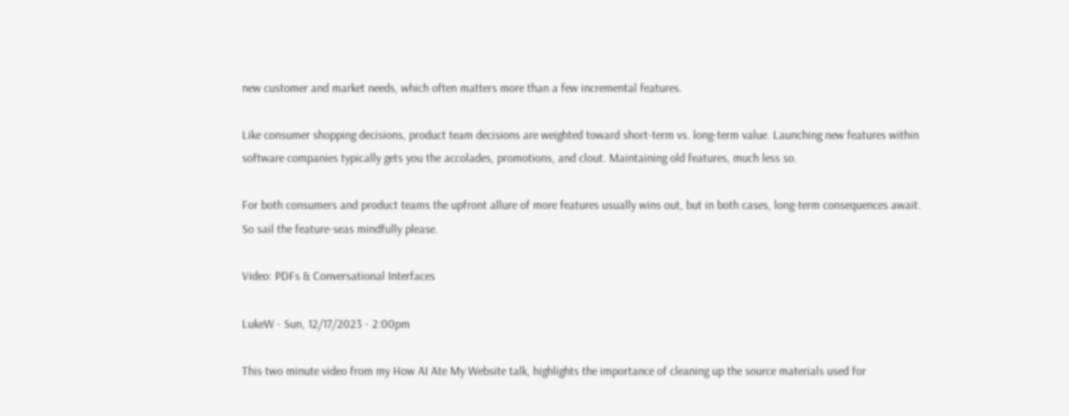new customer and market needs, which often matters more than a few incremental features.

Like consumer shopping decisions, product team decisions are weighted toward short-term vs. long-term value. Launching new features within software companies typically gets you the accolades, promotions, and clout. Maintaining old features, much less so.

For both consumers and product teams the upfront allure of more features usually wins out, but in both cases, long-term consequences await. So sail the feature-seas mindfully please.

Video: PDFs & Conversational Interfaces

LukeW - Sun, 12/17/2023 - 2:00pm

This two minute video from my How AI Ate My Website talk, highlights the importance of cleaning up the source materials used for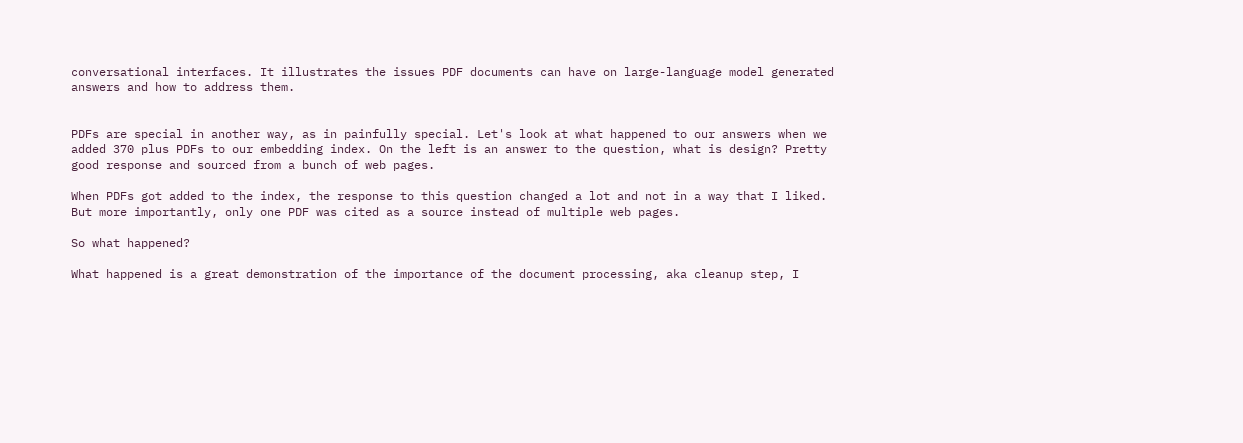conversational interfaces. It illustrates the issues PDF documents can have on large-language model generated answers and how to address them.


PDFs are special in another way, as in painfully special. Let's look at what happened to our answers when we added 370 plus PDFs to our embedding index. On the left is an answer to the question, what is design? Pretty good response and sourced from a bunch of web pages.

When PDFs got added to the index, the response to this question changed a lot and not in a way that I liked. But more importantly, only one PDF was cited as a source instead of multiple web pages.

So what happened?

What happened is a great demonstration of the importance of the document processing, aka cleanup step, I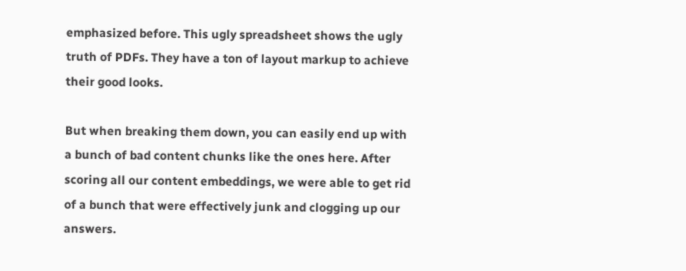emphasized before. This ugly spreadsheet shows the ugly truth of PDFs. They have a ton of layout markup to achieve their good looks.

But when breaking them down, you can easily end up with a bunch of bad content chunks like the ones here. After scoring all our content embeddings, we were able to get rid of a bunch that were effectively junk and clogging up our answers.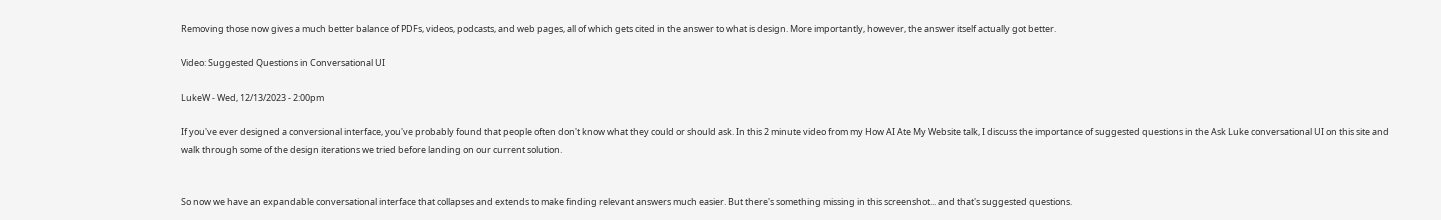Removing those now gives a much better balance of PDFs, videos, podcasts, and web pages, all of which gets cited in the answer to what is design. More importantly, however, the answer itself actually got better.

Video: Suggested Questions in Conversational UI

LukeW - Wed, 12/13/2023 - 2:00pm

If you've ever designed a conversional interface, you've probably found that people often don't know what they could or should ask. In this 2 minute video from my How AI Ate My Website talk, I discuss the importance of suggested questions in the Ask Luke conversational UI on this site and walk through some of the design iterations we tried before landing on our current solution.


So now we have an expandable conversational interface that collapses and extends to make finding relevant answers much easier. But there's something missing in this screenshot... and that's suggested questions.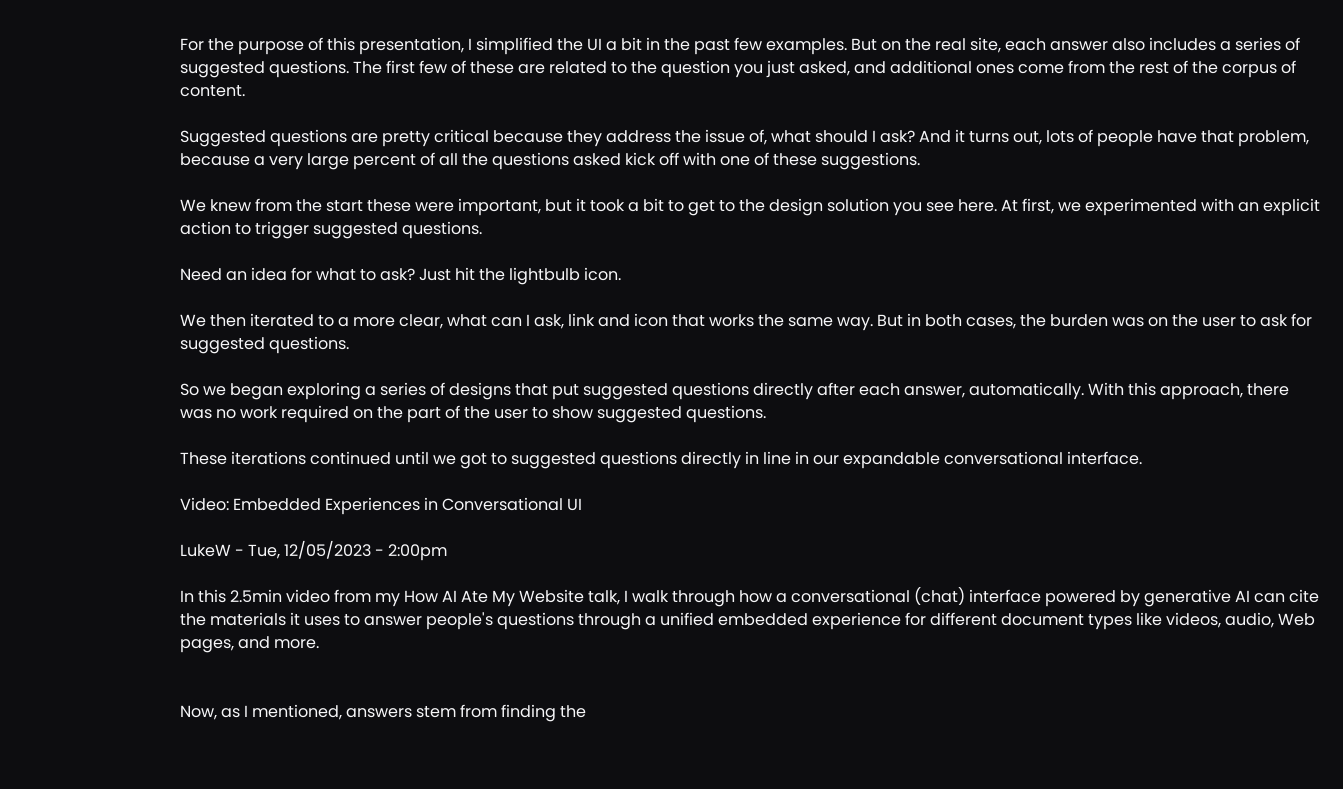For the purpose of this presentation, I simplified the UI a bit in the past few examples. But on the real site, each answer also includes a series of suggested questions. The first few of these are related to the question you just asked, and additional ones come from the rest of the corpus of content.

Suggested questions are pretty critical because they address the issue of, what should I ask? And it turns out, lots of people have that problem, because a very large percent of all the questions asked kick off with one of these suggestions.

We knew from the start these were important, but it took a bit to get to the design solution you see here. At first, we experimented with an explicit action to trigger suggested questions.

Need an idea for what to ask? Just hit the lightbulb icon.

We then iterated to a more clear, what can I ask, link and icon that works the same way. But in both cases, the burden was on the user to ask for suggested questions.

So we began exploring a series of designs that put suggested questions directly after each answer, automatically. With this approach, there was no work required on the part of the user to show suggested questions.

These iterations continued until we got to suggested questions directly in line in our expandable conversational interface.

Video: Embedded Experiences in Conversational UI

LukeW - Tue, 12/05/2023 - 2:00pm

In this 2.5min video from my How AI Ate My Website talk, I walk through how a conversational (chat) interface powered by generative AI can cite the materials it uses to answer people's questions through a unified embedded experience for different document types like videos, audio, Web pages, and more.


Now, as I mentioned, answers stem from finding the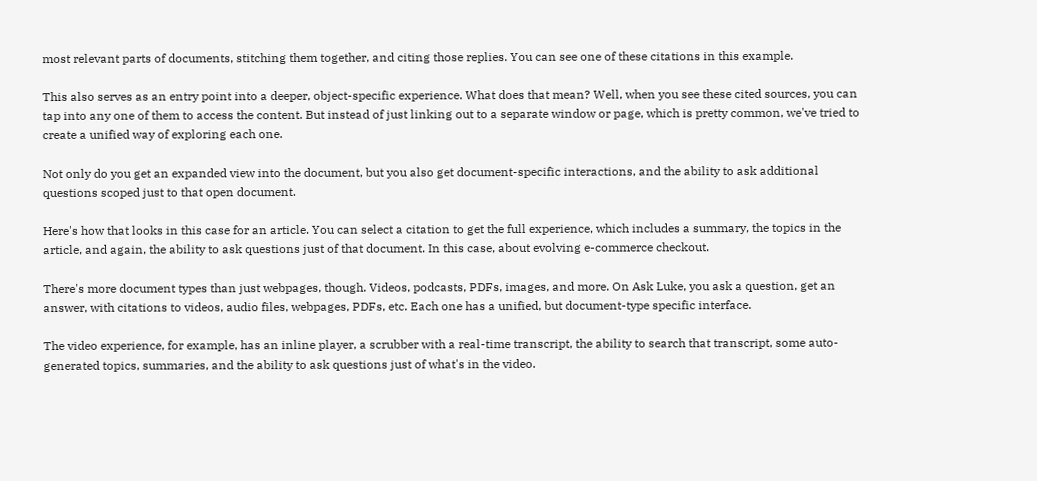most relevant parts of documents, stitching them together, and citing those replies. You can see one of these citations in this example.

This also serves as an entry point into a deeper, object-specific experience. What does that mean? Well, when you see these cited sources, you can tap into any one of them to access the content. But instead of just linking out to a separate window or page, which is pretty common, we've tried to create a unified way of exploring each one.

Not only do you get an expanded view into the document, but you also get document-specific interactions, and the ability to ask additional questions scoped just to that open document.

Here's how that looks in this case for an article. You can select a citation to get the full experience, which includes a summary, the topics in the article, and again, the ability to ask questions just of that document. In this case, about evolving e-commerce checkout.

There's more document types than just webpages, though. Videos, podcasts, PDFs, images, and more. On Ask Luke, you ask a question, get an answer, with citations to videos, audio files, webpages, PDFs, etc. Each one has a unified, but document-type specific interface.

The video experience, for example, has an inline player, a scrubber with a real-time transcript, the ability to search that transcript, some auto-generated topics, summaries, and the ability to ask questions just of what's in the video.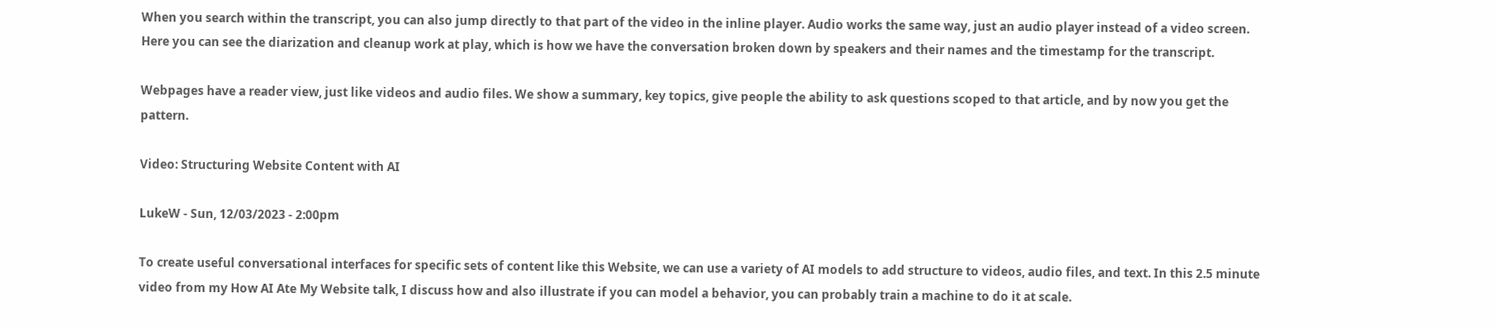When you search within the transcript, you can also jump directly to that part of the video in the inline player. Audio works the same way, just an audio player instead of a video screen. Here you can see the diarization and cleanup work at play, which is how we have the conversation broken down by speakers and their names and the timestamp for the transcript.

Webpages have a reader view, just like videos and audio files. We show a summary, key topics, give people the ability to ask questions scoped to that article, and by now you get the pattern.

Video: Structuring Website Content with AI

LukeW - Sun, 12/03/2023 - 2:00pm

To create useful conversational interfaces for specific sets of content like this Website, we can use a variety of AI models to add structure to videos, audio files, and text. In this 2.5 minute video from my How AI Ate My Website talk, I discuss how and also illustrate if you can model a behavior, you can probably train a machine to do it at scale.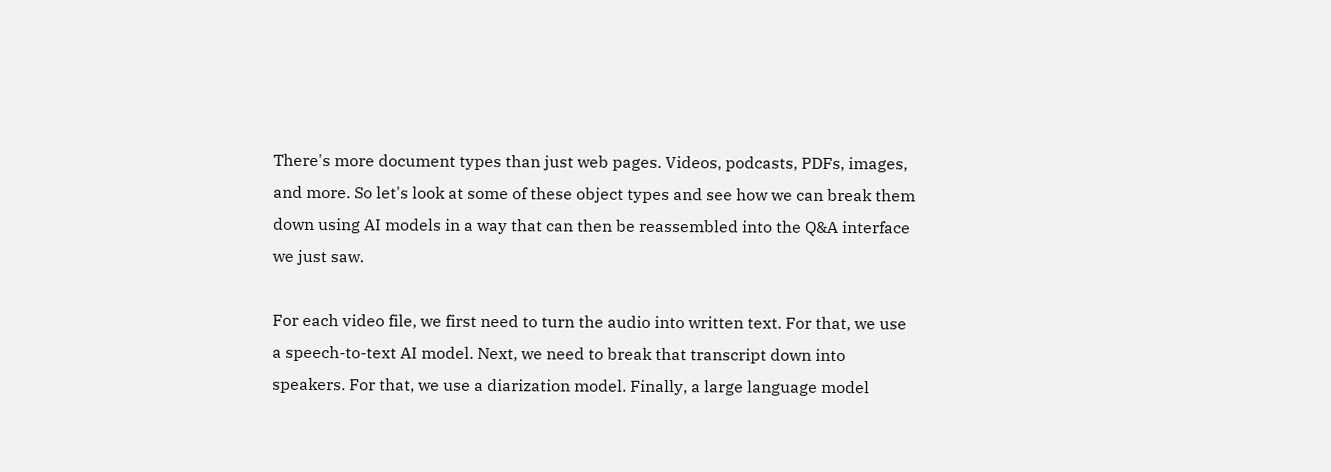There's more document types than just web pages. Videos, podcasts, PDFs, images, and more. So let's look at some of these object types and see how we can break them down using AI models in a way that can then be reassembled into the Q&A interface we just saw.

For each video file, we first need to turn the audio into written text. For that, we use a speech-to-text AI model. Next, we need to break that transcript down into speakers. For that, we use a diarization model. Finally, a large language model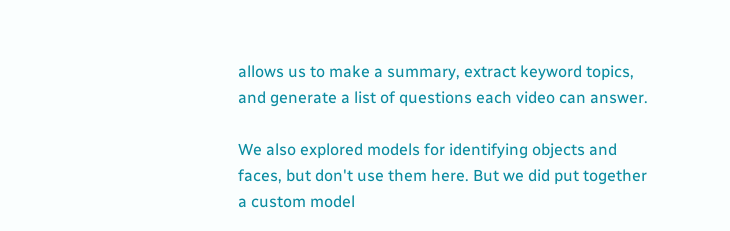allows us to make a summary, extract keyword topics, and generate a list of questions each video can answer.

We also explored models for identifying objects and faces, but don't use them here. But we did put together a custom model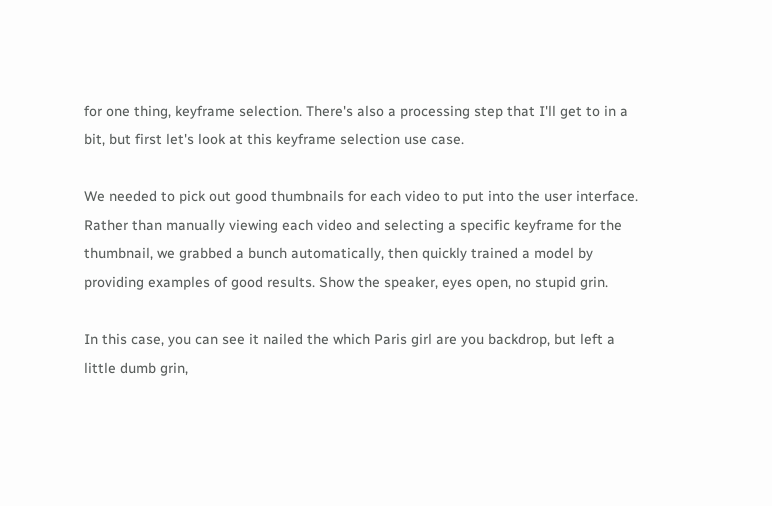for one thing, keyframe selection. There's also a processing step that I'll get to in a bit, but first let's look at this keyframe selection use case.

We needed to pick out good thumbnails for each video to put into the user interface. Rather than manually viewing each video and selecting a specific keyframe for the thumbnail, we grabbed a bunch automatically, then quickly trained a model by providing examples of good results. Show the speaker, eyes open, no stupid grin.

In this case, you can see it nailed the which Paris girl are you backdrop, but left a little dumb grin,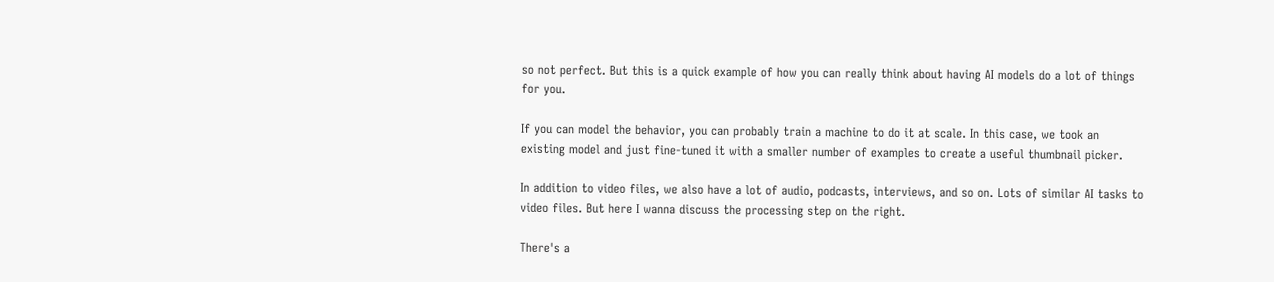so not perfect. But this is a quick example of how you can really think about having AI models do a lot of things for you.

If you can model the behavior, you can probably train a machine to do it at scale. In this case, we took an existing model and just fine-tuned it with a smaller number of examples to create a useful thumbnail picker.

In addition to video files, we also have a lot of audio, podcasts, interviews, and so on. Lots of similar AI tasks to video files. But here I wanna discuss the processing step on the right.

There's a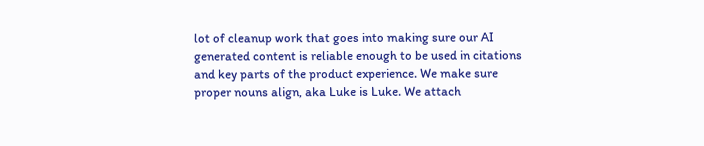lot of cleanup work that goes into making sure our AI generated content is reliable enough to be used in citations and key parts of the product experience. We make sure proper nouns align, aka Luke is Luke. We attach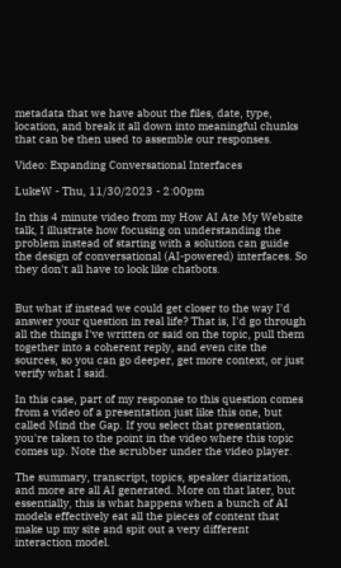metadata that we have about the files, date, type, location, and break it all down into meaningful chunks that can be then used to assemble our responses.

Video: Expanding Conversational Interfaces

LukeW - Thu, 11/30/2023 - 2:00pm

In this 4 minute video from my How AI Ate My Website talk, I illustrate how focusing on understanding the problem instead of starting with a solution can guide the design of conversational (AI-powered) interfaces. So they don't all have to look like chatbots.


But what if instead we could get closer to the way I'd answer your question in real life? That is, I'd go through all the things I've written or said on the topic, pull them together into a coherent reply, and even cite the sources, so you can go deeper, get more context, or just verify what I said.

In this case, part of my response to this question comes from a video of a presentation just like this one, but called Mind the Gap. If you select that presentation, you're taken to the point in the video where this topic comes up. Note the scrubber under the video player.

The summary, transcript, topics, speaker diarization, and more are all AI generated. More on that later, but essentially, this is what happens when a bunch of AI models effectively eat all the pieces of content that make up my site and spit out a very different interaction model.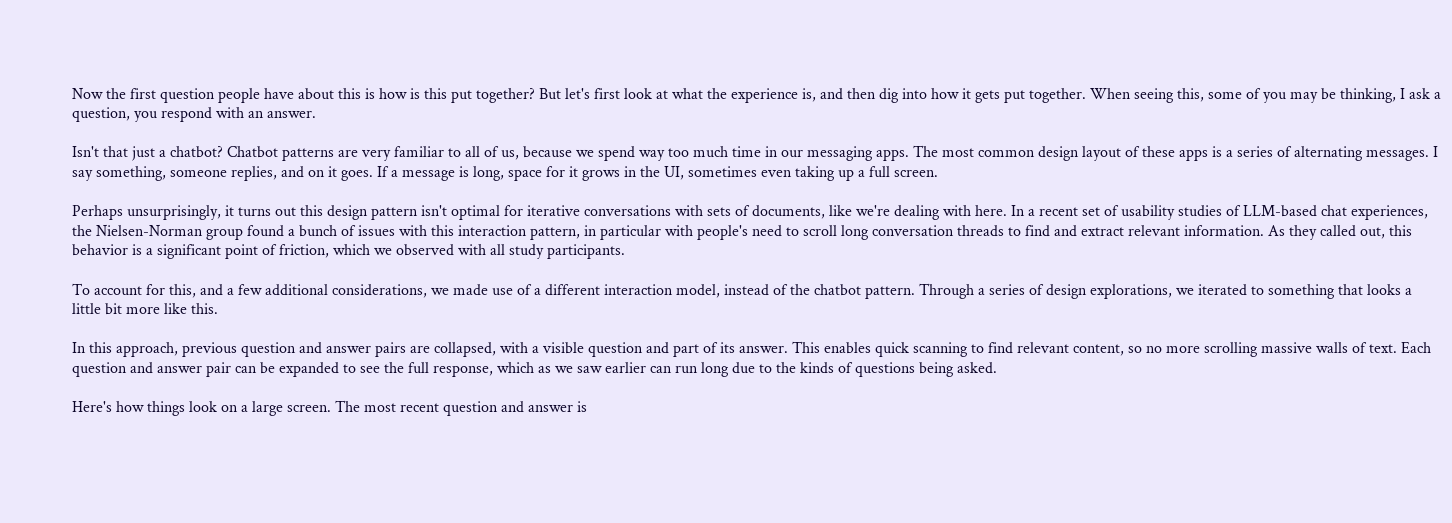Now the first question people have about this is how is this put together? But let's first look at what the experience is, and then dig into how it gets put together. When seeing this, some of you may be thinking, I ask a question, you respond with an answer.

Isn't that just a chatbot? Chatbot patterns are very familiar to all of us, because we spend way too much time in our messaging apps. The most common design layout of these apps is a series of alternating messages. I say something, someone replies, and on it goes. If a message is long, space for it grows in the UI, sometimes even taking up a full screen.

Perhaps unsurprisingly, it turns out this design pattern isn't optimal for iterative conversations with sets of documents, like we're dealing with here. In a recent set of usability studies of LLM-based chat experiences, the Nielsen-Norman group found a bunch of issues with this interaction pattern, in particular with people's need to scroll long conversation threads to find and extract relevant information. As they called out, this behavior is a significant point of friction, which we observed with all study participants.

To account for this, and a few additional considerations, we made use of a different interaction model, instead of the chatbot pattern. Through a series of design explorations, we iterated to something that looks a little bit more like this.

In this approach, previous question and answer pairs are collapsed, with a visible question and part of its answer. This enables quick scanning to find relevant content, so no more scrolling massive walls of text. Each question and answer pair can be expanded to see the full response, which as we saw earlier can run long due to the kinds of questions being asked.

Here's how things look on a large screen. The most recent question and answer is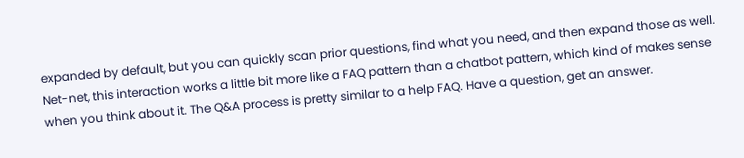expanded by default, but you can quickly scan prior questions, find what you need, and then expand those as well. Net-net, this interaction works a little bit more like a FAQ pattern than a chatbot pattern, which kind of makes sense when you think about it. The Q&A process is pretty similar to a help FAQ. Have a question, get an answer.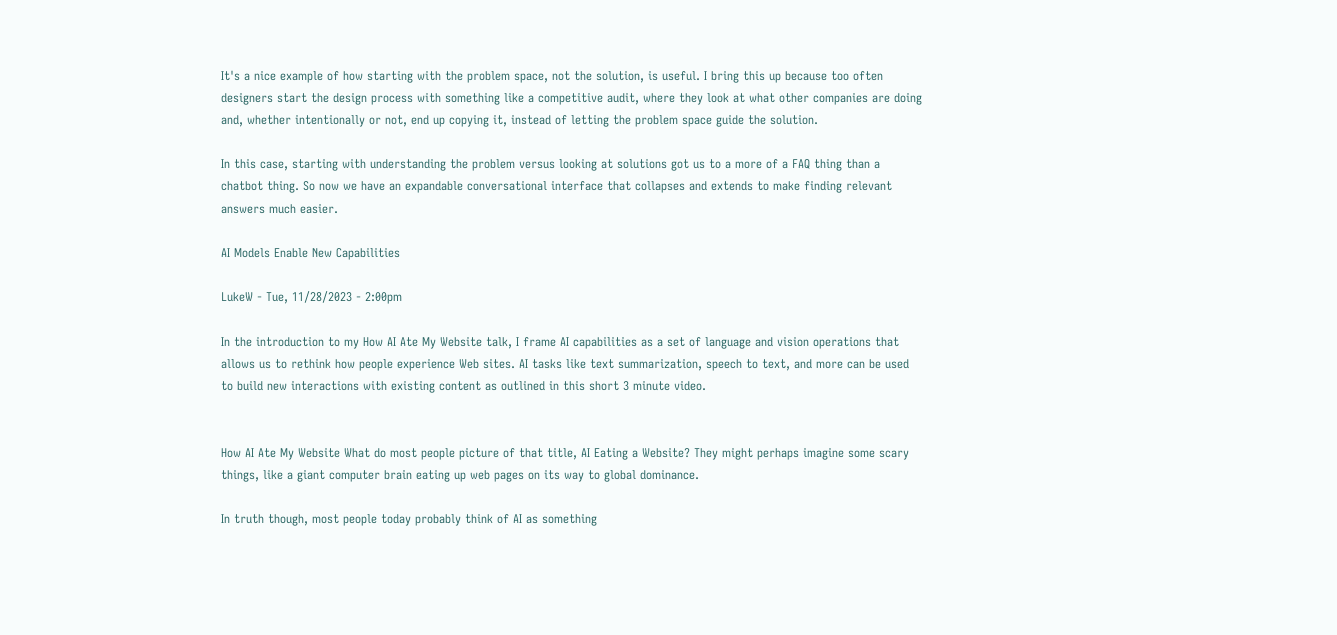It's a nice example of how starting with the problem space, not the solution, is useful. I bring this up because too often designers start the design process with something like a competitive audit, where they look at what other companies are doing and, whether intentionally or not, end up copying it, instead of letting the problem space guide the solution.

In this case, starting with understanding the problem versus looking at solutions got us to a more of a FAQ thing than a chatbot thing. So now we have an expandable conversational interface that collapses and extends to make finding relevant answers much easier.

AI Models Enable New Capabilities

LukeW - Tue, 11/28/2023 - 2:00pm

In the introduction to my How AI Ate My Website talk, I frame AI capabilities as a set of language and vision operations that allows us to rethink how people experience Web sites. AI tasks like text summarization, speech to text, and more can be used to build new interactions with existing content as outlined in this short 3 minute video.


How AI Ate My Website What do most people picture of that title, AI Eating a Website? They might perhaps imagine some scary things, like a giant computer brain eating up web pages on its way to global dominance.

In truth though, most people today probably think of AI as something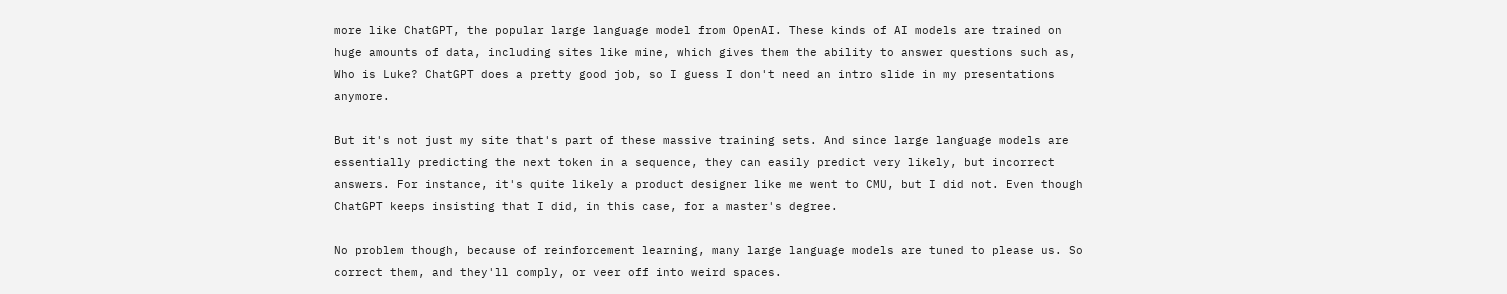more like ChatGPT, the popular large language model from OpenAI. These kinds of AI models are trained on huge amounts of data, including sites like mine, which gives them the ability to answer questions such as, Who is Luke? ChatGPT does a pretty good job, so I guess I don't need an intro slide in my presentations anymore.

But it's not just my site that's part of these massive training sets. And since large language models are essentially predicting the next token in a sequence, they can easily predict very likely, but incorrect answers. For instance, it's quite likely a product designer like me went to CMU, but I did not. Even though ChatGPT keeps insisting that I did, in this case, for a master's degree.

No problem though, because of reinforcement learning, many large language models are tuned to please us. So correct them, and they'll comply, or veer off into weird spaces.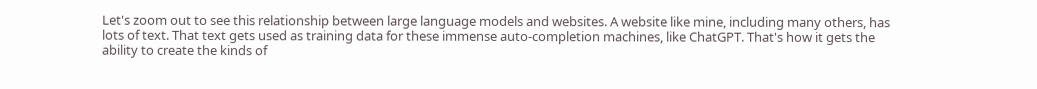Let's zoom out to see this relationship between large language models and websites. A website like mine, including many others, has lots of text. That text gets used as training data for these immense auto-completion machines, like ChatGPT. That's how it gets the ability to create the kinds of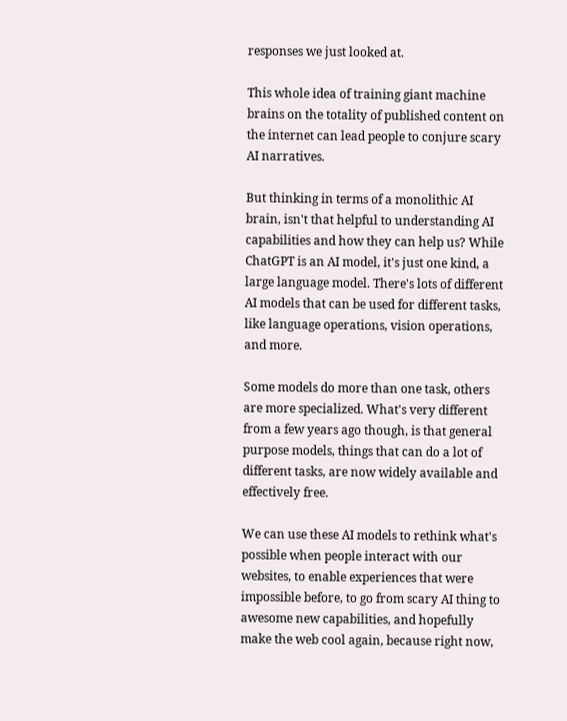responses we just looked at.

This whole idea of training giant machine brains on the totality of published content on the internet can lead people to conjure scary AI narratives.

But thinking in terms of a monolithic AI brain, isn't that helpful to understanding AI capabilities and how they can help us? While ChatGPT is an AI model, it's just one kind, a large language model. There's lots of different AI models that can be used for different tasks, like language operations, vision operations, and more.

Some models do more than one task, others are more specialized. What's very different from a few years ago though, is that general purpose models, things that can do a lot of different tasks, are now widely available and effectively free.

We can use these AI models to rethink what's possible when people interact with our websites, to enable experiences that were impossible before, to go from scary AI thing to awesome new capabilities, and hopefully make the web cool again, because right now,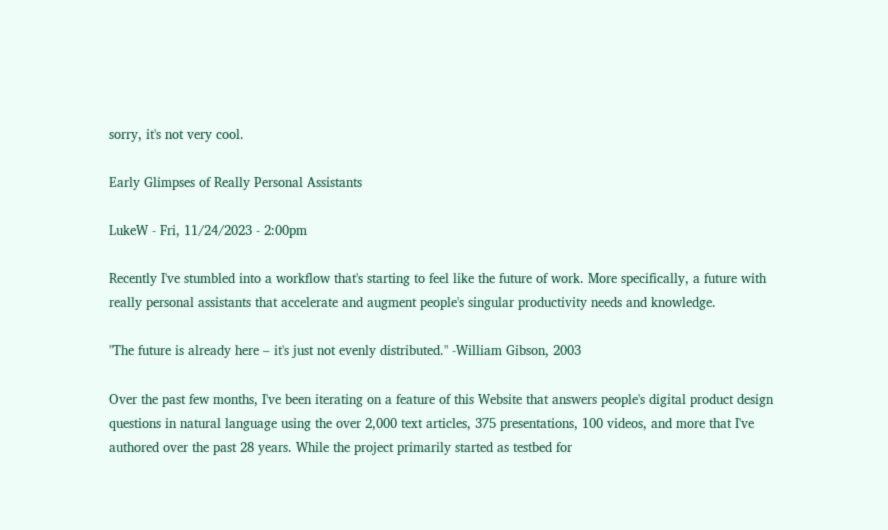sorry, it's not very cool.

Early Glimpses of Really Personal Assistants

LukeW - Fri, 11/24/2023 - 2:00pm

Recently I've stumbled into a workflow that's starting to feel like the future of work. More specifically, a future with really personal assistants that accelerate and augment people's singular productivity needs and knowledge.

"The future is already here – it's just not evenly distributed." -William Gibson, 2003

Over the past few months, I've been iterating on a feature of this Website that answers people's digital product design questions in natural language using the over 2,000 text articles, 375 presentations, 100 videos, and more that I've authored over the past 28 years. While the project primarily started as testbed for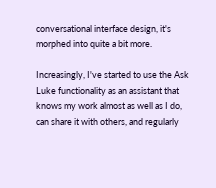conversational interface design, it's morphed into quite a bit more.

Increasingly, I've started to use the Ask Luke functionality as an assistant that knows my work almost as well as I do, can share it with others, and regularly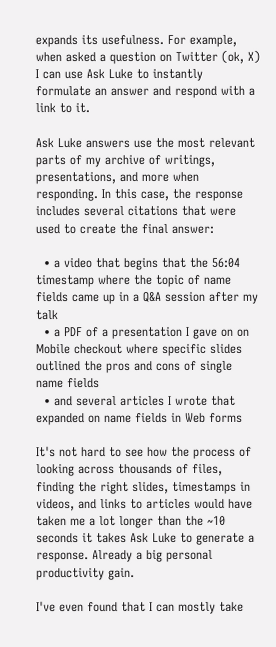expands its usefulness. For example, when asked a question on Twitter (ok, X) I can use Ask Luke to instantly formulate an answer and respond with a link to it.

Ask Luke answers use the most relevant parts of my archive of writings, presentations, and more when responding. In this case, the response includes several citations that were used to create the final answer:

  • a video that begins that the 56:04 timestamp where the topic of name fields came up in a Q&A session after my talk
  • a PDF of a presentation I gave on on Mobile checkout where specific slides outlined the pros and cons of single name fields
  • and several articles I wrote that expanded on name fields in Web forms

It's not hard to see how the process of looking across thousands of files, finding the right slides, timestamps in videos, and links to articles would have taken me a lot longer than the ~10 seconds it takes Ask Luke to generate a response. Already a big personal productivity gain.

I've even found that I can mostly take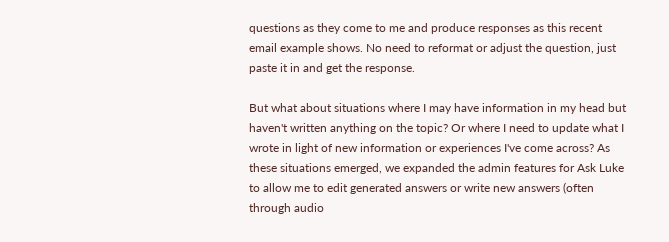questions as they come to me and produce responses as this recent email example shows. No need to reformat or adjust the question, just paste it in and get the response.

But what about situations where I may have information in my head but haven't written anything on the topic? Or where I need to update what I wrote in light of new information or experiences I've come across? As these situations emerged, we expanded the admin features for Ask Luke to allow me to edit generated answers or write new answers (often through audio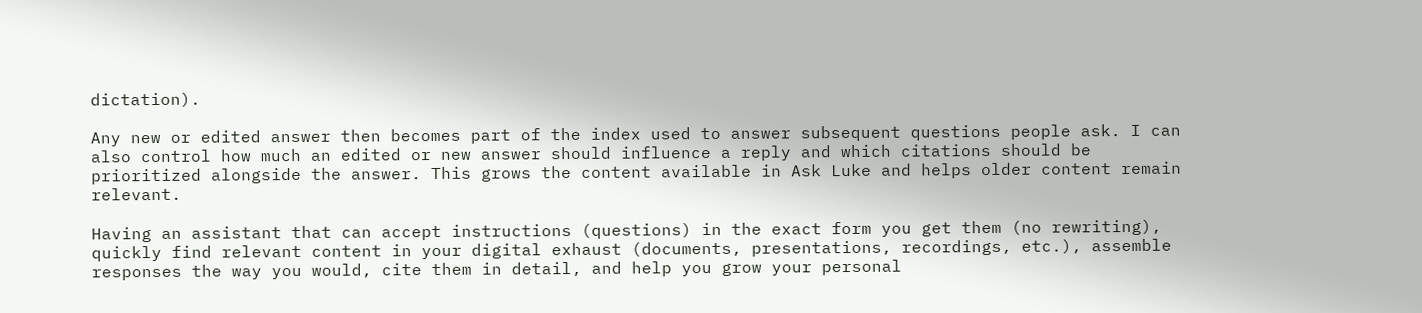dictation).

Any new or edited answer then becomes part of the index used to answer subsequent questions people ask. I can also control how much an edited or new answer should influence a reply and which citations should be prioritized alongside the answer. This grows the content available in Ask Luke and helps older content remain relevant.

Having an assistant that can accept instructions (questions) in the exact form you get them (no rewriting), quickly find relevant content in your digital exhaust (documents, presentations, recordings, etc.), assemble responses the way you would, cite them in detail, and help you grow your personal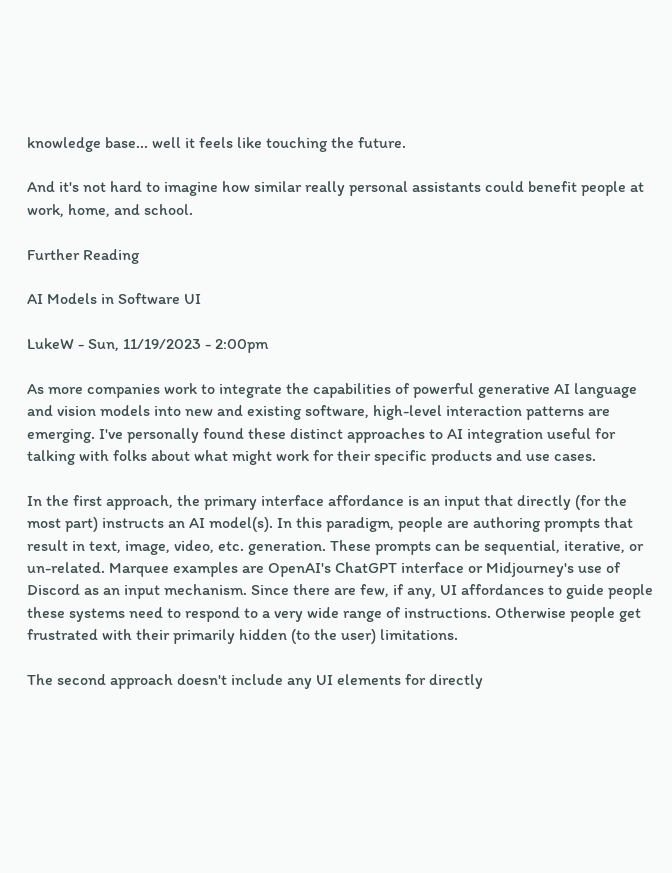knowledge base... well it feels like touching the future.

And it's not hard to imagine how similar really personal assistants could benefit people at work, home, and school.

Further Reading

AI Models in Software UI

LukeW - Sun, 11/19/2023 - 2:00pm

As more companies work to integrate the capabilities of powerful generative AI language and vision models into new and existing software, high-level interaction patterns are emerging. I've personally found these distinct approaches to AI integration useful for talking with folks about what might work for their specific products and use cases.

In the first approach, the primary interface affordance is an input that directly (for the most part) instructs an AI model(s). In this paradigm, people are authoring prompts that result in text, image, video, etc. generation. These prompts can be sequential, iterative, or un-related. Marquee examples are OpenAI's ChatGPT interface or Midjourney's use of Discord as an input mechanism. Since there are few, if any, UI affordances to guide people these systems need to respond to a very wide range of instructions. Otherwise people get frustrated with their primarily hidden (to the user) limitations.

The second approach doesn't include any UI elements for directly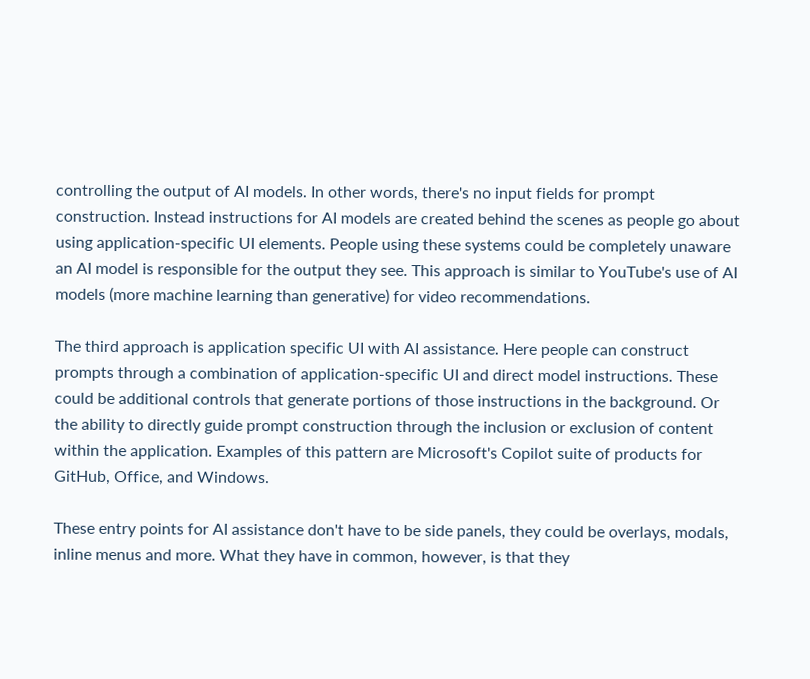controlling the output of AI models. In other words, there's no input fields for prompt construction. Instead instructions for AI models are created behind the scenes as people go about using application-specific UI elements. People using these systems could be completely unaware an AI model is responsible for the output they see. This approach is similar to YouTube's use of AI models (more machine learning than generative) for video recommendations.

The third approach is application specific UI with AI assistance. Here people can construct prompts through a combination of application-specific UI and direct model instructions. These could be additional controls that generate portions of those instructions in the background. Or the ability to directly guide prompt construction through the inclusion or exclusion of content within the application. Examples of this pattern are Microsoft's Copilot suite of products for GitHub, Office, and Windows.

These entry points for AI assistance don't have to be side panels, they could be overlays, modals, inline menus and more. What they have in common, however, is that they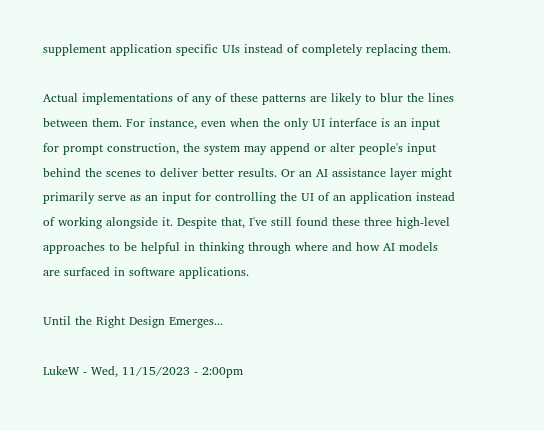supplement application specific UIs instead of completely replacing them.

Actual implementations of any of these patterns are likely to blur the lines between them. For instance, even when the only UI interface is an input for prompt construction, the system may append or alter people's input behind the scenes to deliver better results. Or an AI assistance layer might primarily serve as an input for controlling the UI of an application instead of working alongside it. Despite that, I've still found these three high-level approaches to be helpful in thinking through where and how AI models are surfaced in software applications.

Until the Right Design Emerges...

LukeW - Wed, 11/15/2023 - 2:00pm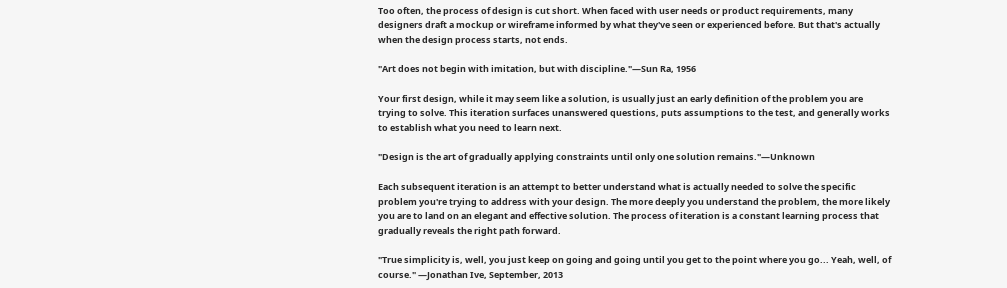Too often, the process of design is cut short. When faced with user needs or product requirements, many designers draft a mockup or wireframe informed by what they've seen or experienced before. But that's actually when the design process starts, not ends.

"Art does not begin with imitation, but with discipline."—Sun Ra, 1956

Your first design, while it may seem like a solution, is usually just an early definition of the problem you are trying to solve. This iteration surfaces unanswered questions, puts assumptions to the test, and generally works to establish what you need to learn next.

"Design is the art of gradually applying constraints until only one solution remains."—Unknown

Each subsequent iteration is an attempt to better understand what is actually needed to solve the specific problem you're trying to address with your design. The more deeply you understand the problem, the more likely you are to land on an elegant and effective solution. The process of iteration is a constant learning process that gradually reveals the right path forward.

"True simplicity is, well, you just keep on going and going until you get to the point where you go... Yeah, well, of course." —Jonathan Ive, September, 2013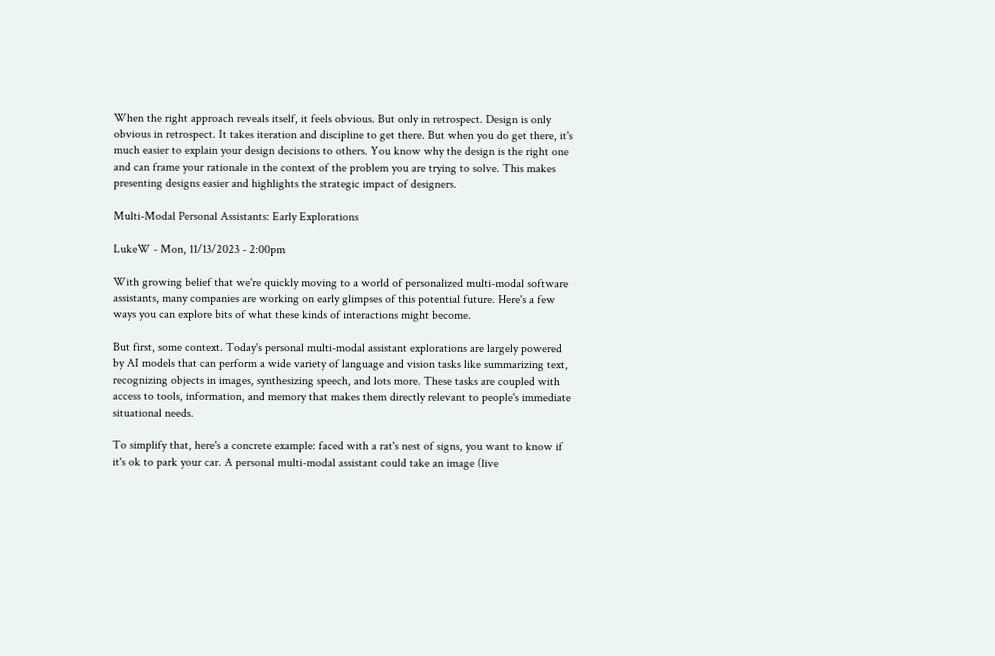When the right approach reveals itself, it feels obvious. But only in retrospect. Design is only obvious in retrospect. It takes iteration and discipline to get there. But when you do get there, it's much easier to explain your design decisions to others. You know why the design is the right one and can frame your rationale in the context of the problem you are trying to solve. This makes presenting designs easier and highlights the strategic impact of designers.

Multi-Modal Personal Assistants: Early Explorations

LukeW - Mon, 11/13/2023 - 2:00pm

With growing belief that we're quickly moving to a world of personalized multi-modal software assistants, many companies are working on early glimpses of this potential future. Here's a few ways you can explore bits of what these kinds of interactions might become.

But first, some context. Today's personal multi-modal assistant explorations are largely powered by AI models that can perform a wide variety of language and vision tasks like summarizing text, recognizing objects in images, synthesizing speech, and lots more. These tasks are coupled with access to tools, information, and memory that makes them directly relevant to people's immediate situational needs.

To simplify that, here's a concrete example: faced with a rat's nest of signs, you want to know if it's ok to park your car. A personal multi-modal assistant could take an image (live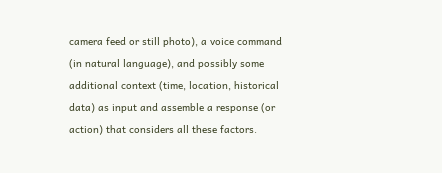camera feed or still photo), a voice command (in natural language), and possibly some additional context (time, location, historical data) as input and assemble a response (or action) that considers all these factors.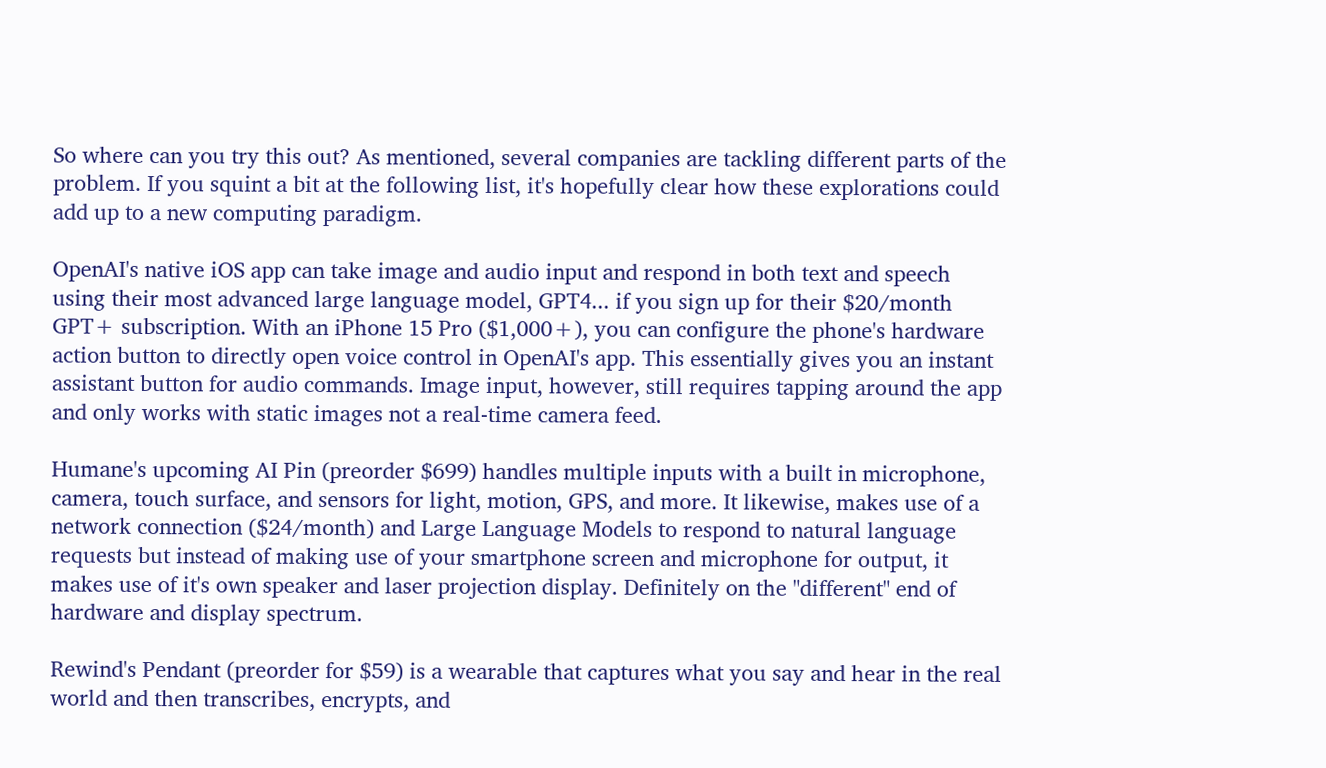So where can you try this out? As mentioned, several companies are tackling different parts of the problem. If you squint a bit at the following list, it's hopefully clear how these explorations could add up to a new computing paradigm.

OpenAI's native iOS app can take image and audio input and respond in both text and speech using their most advanced large language model, GPT4... if you sign up for their $20/month GPT+ subscription. With an iPhone 15 Pro ($1,000+), you can configure the phone's hardware action button to directly open voice control in OpenAI's app. This essentially gives you an instant assistant button for audio commands. Image input, however, still requires tapping around the app and only works with static images not a real-time camera feed.

Humane's upcoming AI Pin (preorder $699) handles multiple inputs with a built in microphone, camera, touch surface, and sensors for light, motion, GPS, and more. It likewise, makes use of a network connection ($24/month) and Large Language Models to respond to natural language requests but instead of making use of your smartphone screen and microphone for output, it makes use of it's own speaker and laser projection display. Definitely on the "different" end of hardware and display spectrum.

Rewind's Pendant (preorder for $59) is a wearable that captures what you say and hear in the real world and then transcribes, encrypts, and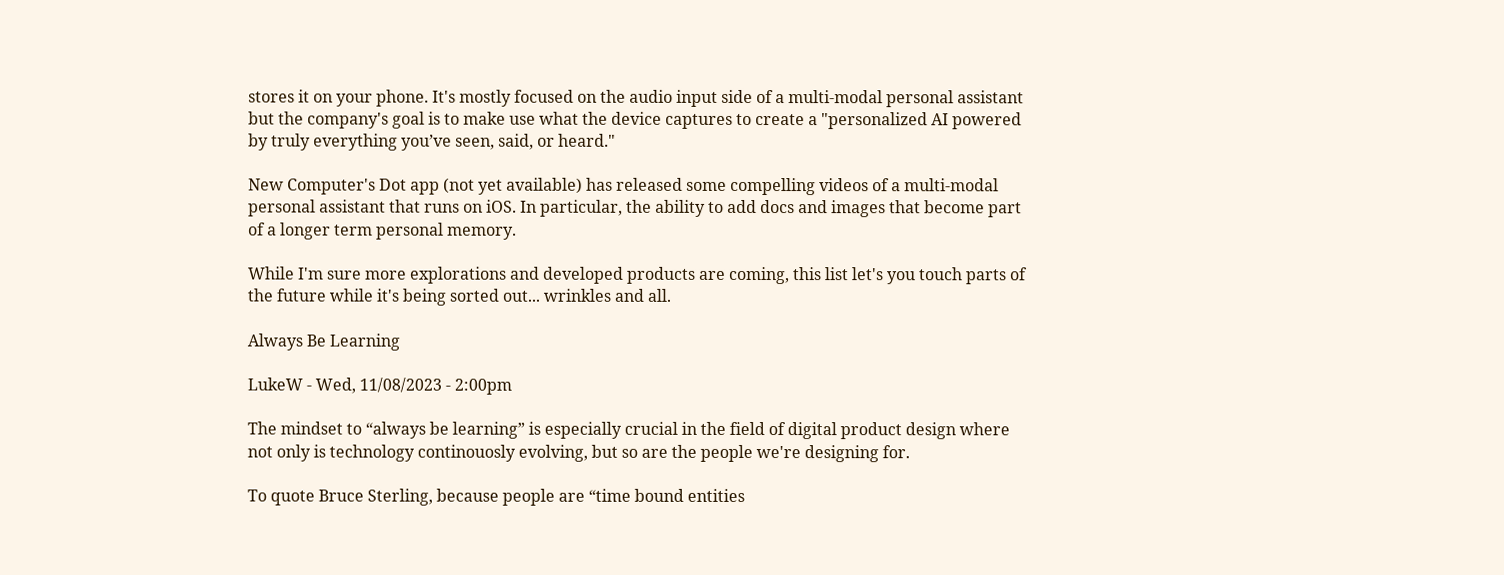stores it on your phone. It's mostly focused on the audio input side of a multi-modal personal assistant but the company's goal is to make use what the device captures to create a "personalized AI powered by truly everything you’ve seen, said, or heard."

New Computer's Dot app (not yet available) has released some compelling videos of a multi-modal personal assistant that runs on iOS. In particular, the ability to add docs and images that become part of a longer term personal memory.

While I'm sure more explorations and developed products are coming, this list let's you touch parts of the future while it's being sorted out... wrinkles and all.

Always Be Learning

LukeW - Wed, 11/08/2023 - 2:00pm

The mindset to “always be learning” is especially crucial in the field of digital product design where not only is technology continouosly evolving, but so are the people we're designing for.

To quote Bruce Sterling, because people are “time bound entities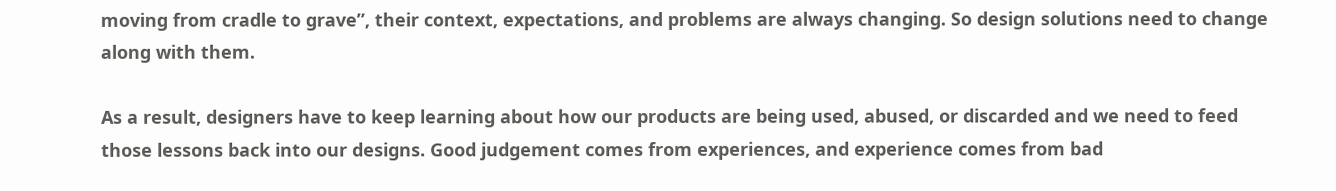moving from cradle to grave”, their context, expectations, and problems are always changing. So design solutions need to change along with them.

As a result, designers have to keep learning about how our products are being used, abused, or discarded and we need to feed those lessons back into our designs. Good judgement comes from experiences, and experience comes from bad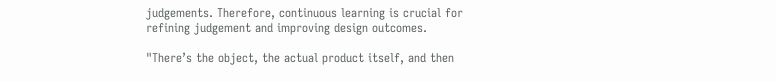judgements. Therefore, continuous learning is crucial for refining judgement and improving design outcomes.

"There’s the object, the actual product itself, and then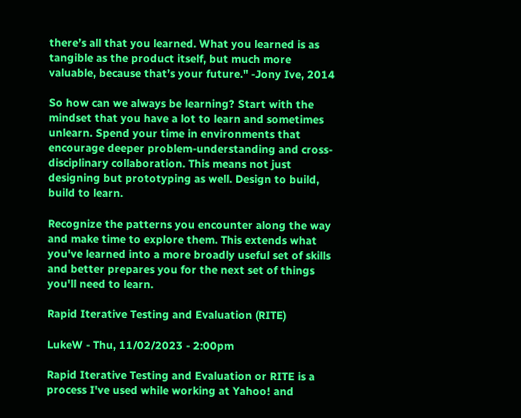there’s all that you learned. What you learned is as tangible as the product itself, but much more valuable, because that’s your future." -Jony Ive, 2014

So how can we always be learning? Start with the mindset that you have a lot to learn and sometimes unlearn. Spend your time in environments that encourage deeper problem-understanding and cross-disciplinary collaboration. This means not just designing but prototyping as well. Design to build, build to learn.

Recognize the patterns you encounter along the way and make time to explore them. This extends what you've learned into a more broadly useful set of skills and better prepares you for the next set of things you'll need to learn.

Rapid Iterative Testing and Evaluation (RITE)

LukeW - Thu, 11/02/2023 - 2:00pm

Rapid Iterative Testing and Evaluation or RITE is a process I've used while working at Yahoo! and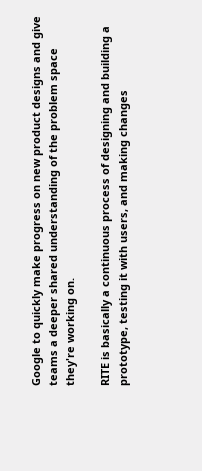Google to quickly make progress on new product designs and give teams a deeper shared understanding of the problem space they're working on.

RITE is basically a continuous process of designing and building a prototype, testing it with users, and making changes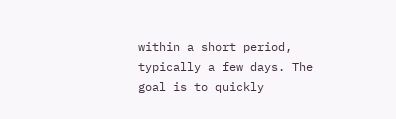within a short period, typically a few days. The goal is to quickly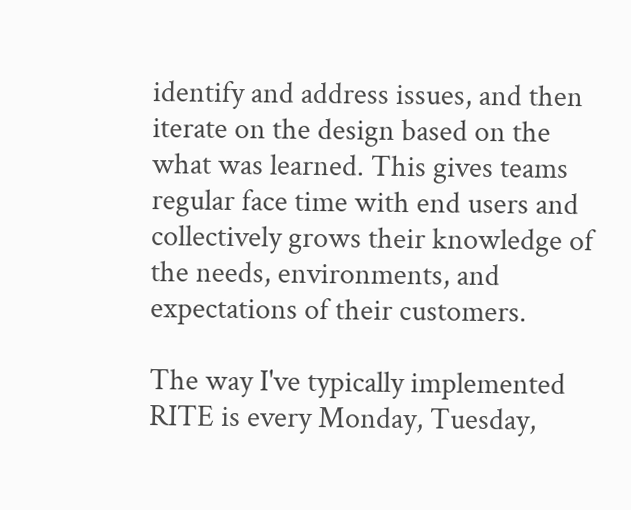identify and address issues, and then iterate on the design based on the what was learned. This gives teams regular face time with end users and collectively grows their knowledge of the needs, environments, and expectations of their customers.

The way I've typically implemented RITE is every Monday, Tuesday,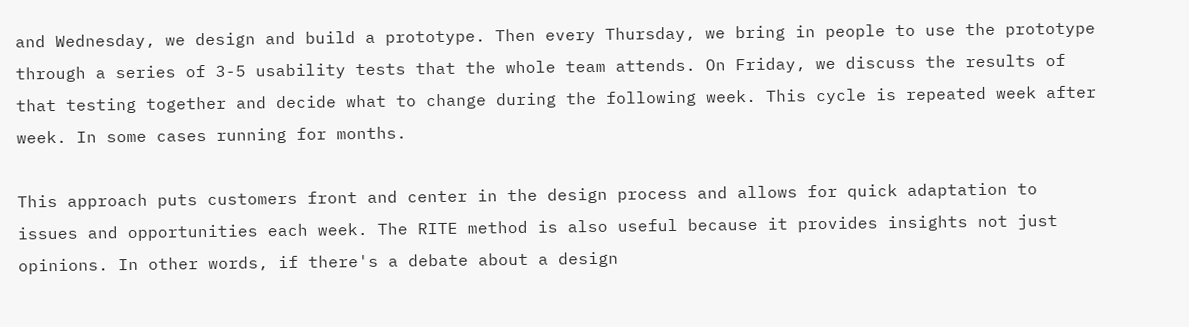and Wednesday, we design and build a prototype. Then every Thursday, we bring in people to use the prototype through a series of 3-5 usability tests that the whole team attends. On Friday, we discuss the results of that testing together and decide what to change during the following week. This cycle is repeated week after week. In some cases running for months.

This approach puts customers front and center in the design process and allows for quick adaptation to issues and opportunities each week. The RITE method is also useful because it provides insights not just opinions. In other words, if there's a debate about a design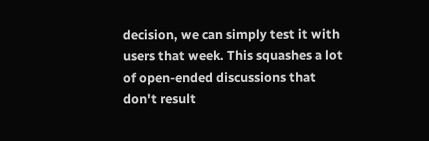decision, we can simply test it with users that week. This squashes a lot of open-ended discussions that don't result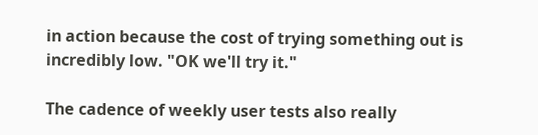in action because the cost of trying something out is incredibly low. "OK we'll try it."

The cadence of weekly user tests also really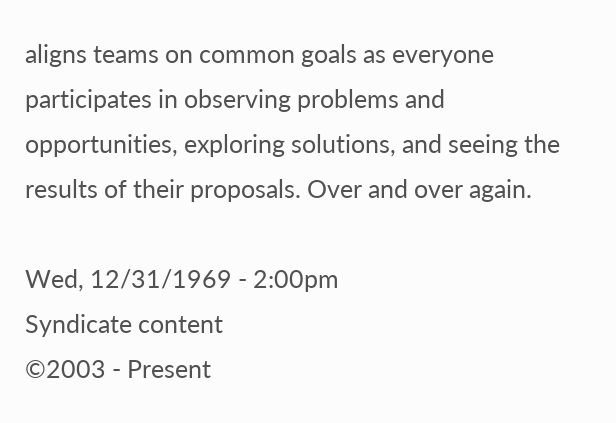aligns teams on common goals as everyone participates in observing problems and opportunities, exploring solutions, and seeing the results of their proposals. Over and over again.

Wed, 12/31/1969 - 2:00pm
Syndicate content
©2003 - Present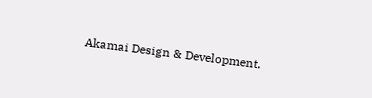Akamai Design & Development.